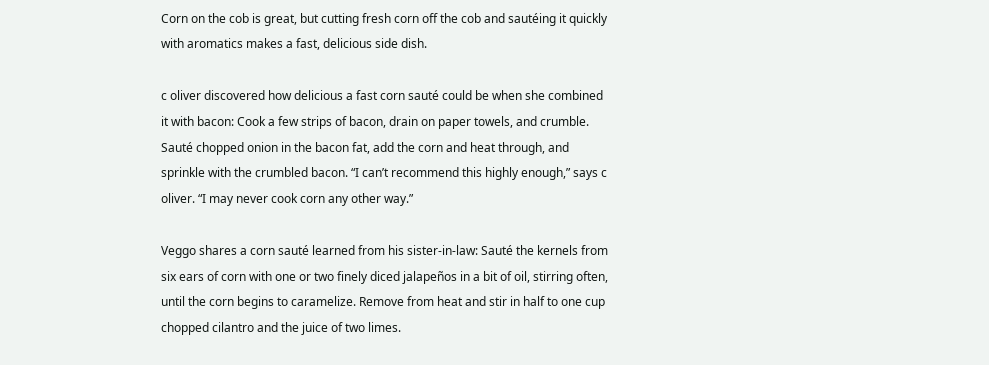Corn on the cob is great, but cutting fresh corn off the cob and sautéing it quickly with aromatics makes a fast, delicious side dish.

c oliver discovered how delicious a fast corn sauté could be when she combined it with bacon: Cook a few strips of bacon, drain on paper towels, and crumble. Sauté chopped onion in the bacon fat, add the corn and heat through, and sprinkle with the crumbled bacon. “I can’t recommend this highly enough,” says c oliver. “I may never cook corn any other way.”

Veggo shares a corn sauté learned from his sister-in-law: Sauté the kernels from six ears of corn with one or two finely diced jalapeños in a bit of oil, stirring often, until the corn begins to caramelize. Remove from heat and stir in half to one cup chopped cilantro and the juice of two limes.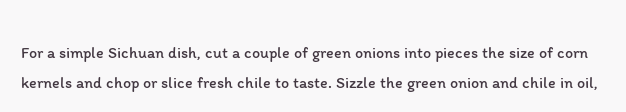For a simple Sichuan dish, cut a couple of green onions into pieces the size of corn kernels and chop or slice fresh chile to taste. Sizzle the green onion and chile in oil,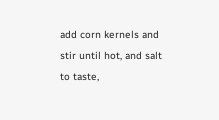add corn kernels and stir until hot, and salt to taste,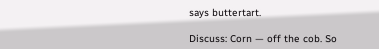says buttertart.

Discuss: Corn — off the cob. So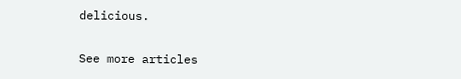delicious.

See more articles